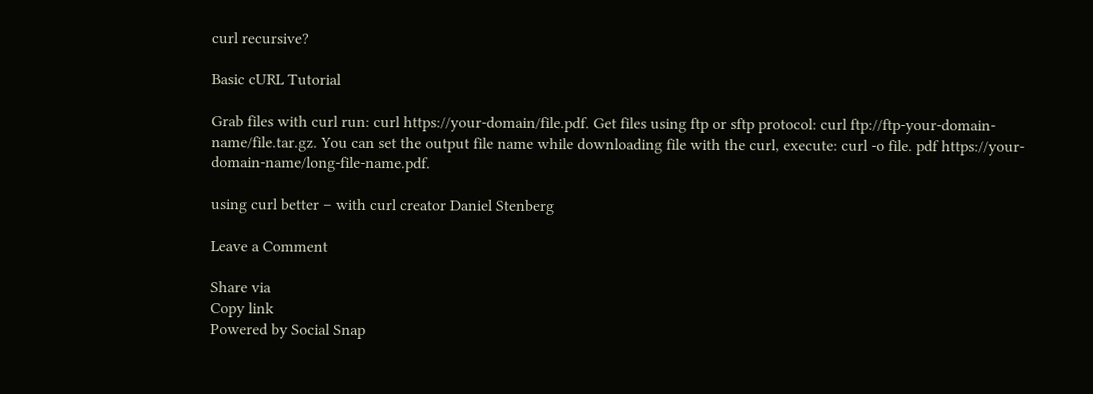curl recursive?

Basic cURL Tutorial

Grab files with curl run: curl https://your-domain/file.pdf. Get files using ftp or sftp protocol: curl ftp://ftp-your-domain-name/file.tar.gz. You can set the output file name while downloading file with the curl, execute: curl -o file. pdf https://your-domain-name/long-file-name.pdf.

using curl better – with curl creator Daniel Stenberg

Leave a Comment

Share via
Copy link
Powered by Social Snap